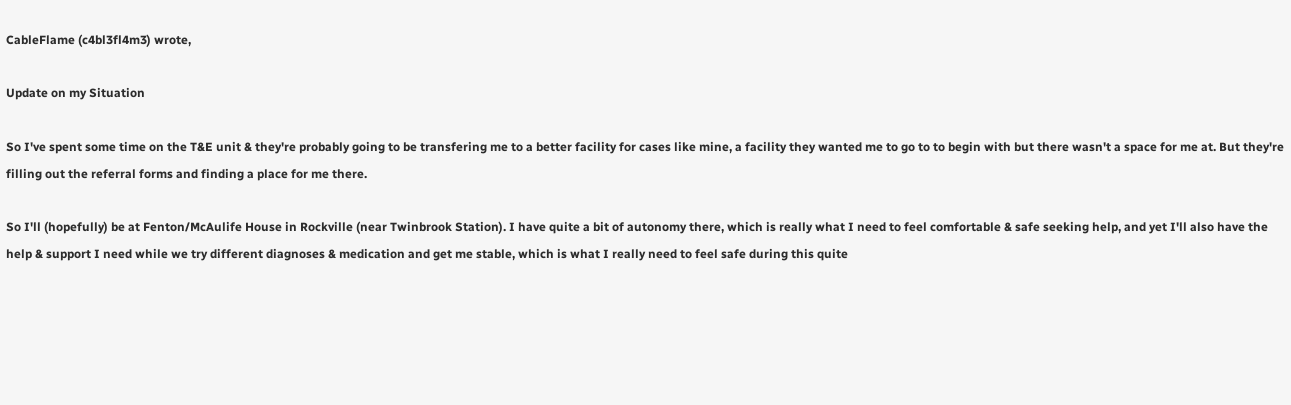CableFlame (c4bl3fl4m3) wrote,

Update on my Situation

So I've spent some time on the T&E unit & they're probably going to be transfering me to a better facility for cases like mine, a facility they wanted me to go to to begin with but there wasn't a space for me at. But they're filling out the referral forms and finding a place for me there.

So I'll (hopefully) be at Fenton/McAulife House in Rockville (near Twinbrook Station). I have quite a bit of autonomy there, which is really what I need to feel comfortable & safe seeking help, and yet I'll also have the help & support I need while we try different diagnoses & medication and get me stable, which is what I really need to feel safe during this quite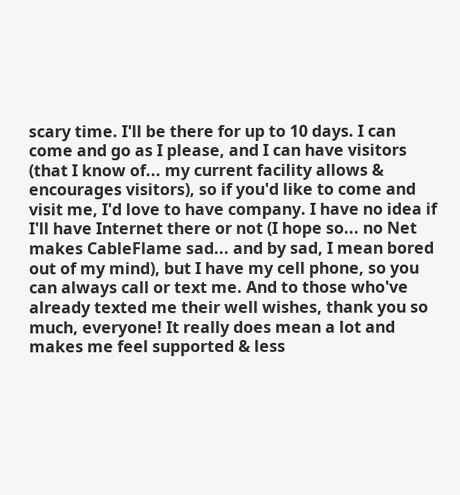scary time. I'll be there for up to 10 days. I can come and go as I please, and I can have visitors (that I know of... my current facility allows & encourages visitors), so if you'd like to come and visit me, I'd love to have company. I have no idea if I'll have Internet there or not (I hope so... no Net makes CableFlame sad... and by sad, I mean bored out of my mind), but I have my cell phone, so you can always call or text me. And to those who've already texted me their well wishes, thank you so much, everyone! It really does mean a lot and makes me feel supported & less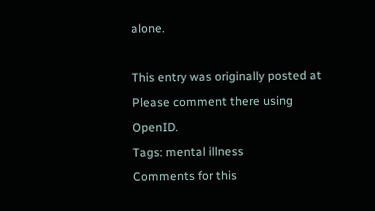alone.

This entry was originally posted at Please comment there using OpenID.
Tags: mental illness
Comments for this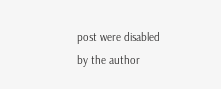post were disabled by the author